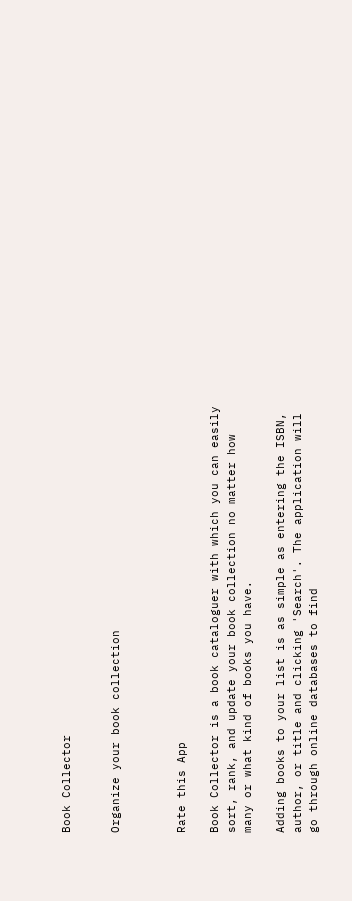Book Collector


Organize your book collection



Rate this App

Book Collector is a book cataloguer with which you can easily sort, rank, and update your book collection no matter how many or what kind of books you have.

Adding books to your list is as simple as entering the ISBN, author, or title and clicking 'Search'. The application will go through online databases to find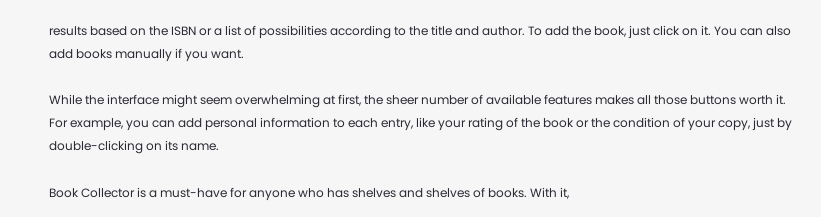results based on the ISBN or a list of possibilities according to the title and author. To add the book, just click on it. You can also add books manually if you want.

While the interface might seem overwhelming at first, the sheer number of available features makes all those buttons worth it. For example, you can add personal information to each entry, like your rating of the book or the condition of your copy, just by double-clicking on its name.

Book Collector is a must-have for anyone who has shelves and shelves of books. With it,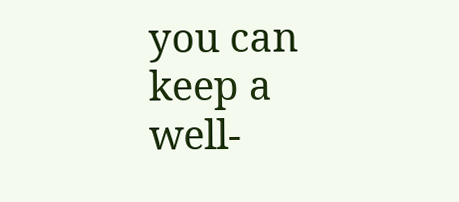you can keep a well-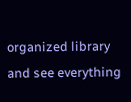organized library and see everything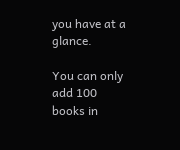you have at a glance.

You can only add 100 books in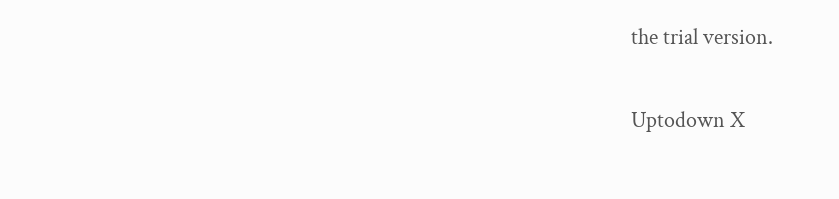the trial version.

Uptodown X